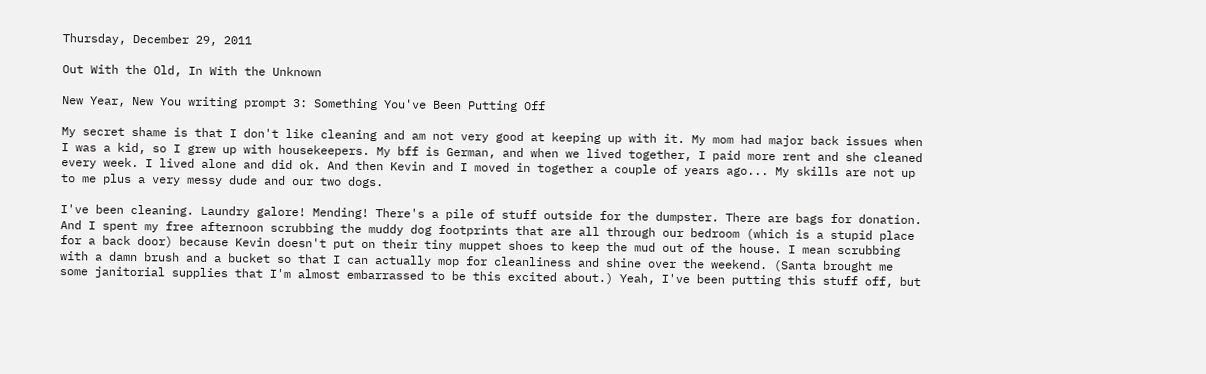Thursday, December 29, 2011

Out With the Old, In With the Unknown

New Year, New You writing prompt 3: Something You've Been Putting Off

My secret shame is that I don't like cleaning and am not very good at keeping up with it. My mom had major back issues when I was a kid, so I grew up with housekeepers. My bff is German, and when we lived together, I paid more rent and she cleaned every week. I lived alone and did ok. And then Kevin and I moved in together a couple of years ago... My skills are not up to me plus a very messy dude and our two dogs.

I've been cleaning. Laundry galore! Mending! There's a pile of stuff outside for the dumpster. There are bags for donation. And I spent my free afternoon scrubbing the muddy dog footprints that are all through our bedroom (which is a stupid place for a back door) because Kevin doesn't put on their tiny muppet shoes to keep the mud out of the house. I mean scrubbing with a damn brush and a bucket so that I can actually mop for cleanliness and shine over the weekend. (Santa brought me some janitorial supplies that I'm almost embarrassed to be this excited about.) Yeah, I've been putting this stuff off, but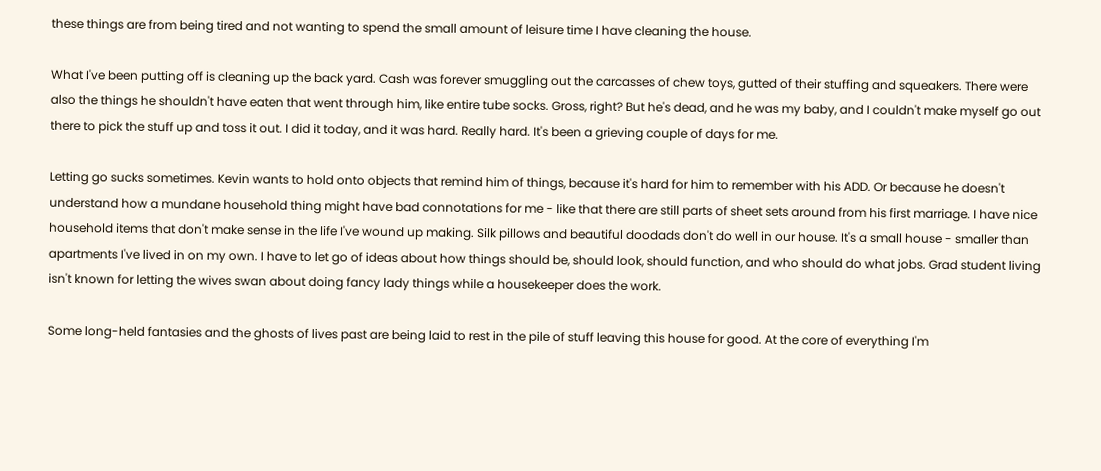these things are from being tired and not wanting to spend the small amount of leisure time I have cleaning the house.

What I've been putting off is cleaning up the back yard. Cash was forever smuggling out the carcasses of chew toys, gutted of their stuffing and squeakers. There were also the things he shouldn't have eaten that went through him, like entire tube socks. Gross, right? But he's dead, and he was my baby, and I couldn't make myself go out there to pick the stuff up and toss it out. I did it today, and it was hard. Really hard. It's been a grieving couple of days for me.

Letting go sucks sometimes. Kevin wants to hold onto objects that remind him of things, because it's hard for him to remember with his ADD. Or because he doesn't understand how a mundane household thing might have bad connotations for me - like that there are still parts of sheet sets around from his first marriage. I have nice household items that don't make sense in the life I've wound up making. Silk pillows and beautiful doodads don't do well in our house. It's a small house - smaller than apartments I've lived in on my own. I have to let go of ideas about how things should be, should look, should function, and who should do what jobs. Grad student living isn't known for letting the wives swan about doing fancy lady things while a housekeeper does the work.

Some long-held fantasies and the ghosts of lives past are being laid to rest in the pile of stuff leaving this house for good. At the core of everything I'm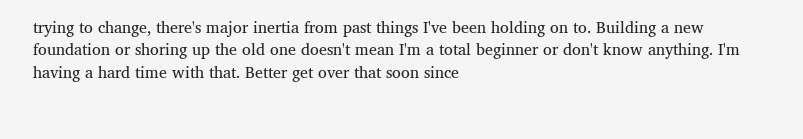trying to change, there's major inertia from past things I've been holding on to. Building a new foundation or shoring up the old one doesn't mean I'm a total beginner or don't know anything. I'm having a hard time with that. Better get over that soon since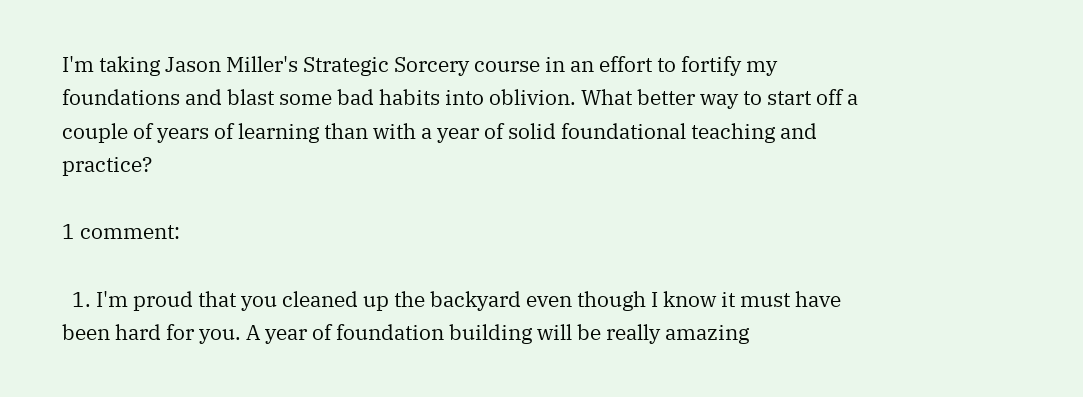I'm taking Jason Miller's Strategic Sorcery course in an effort to fortify my foundations and blast some bad habits into oblivion. What better way to start off a couple of years of learning than with a year of solid foundational teaching and practice?

1 comment:

  1. I'm proud that you cleaned up the backyard even though I know it must have been hard for you. A year of foundation building will be really amazing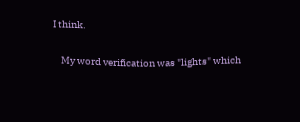I think.

    My word verification was "lights" which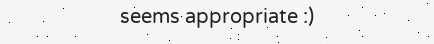seems appropriate :)